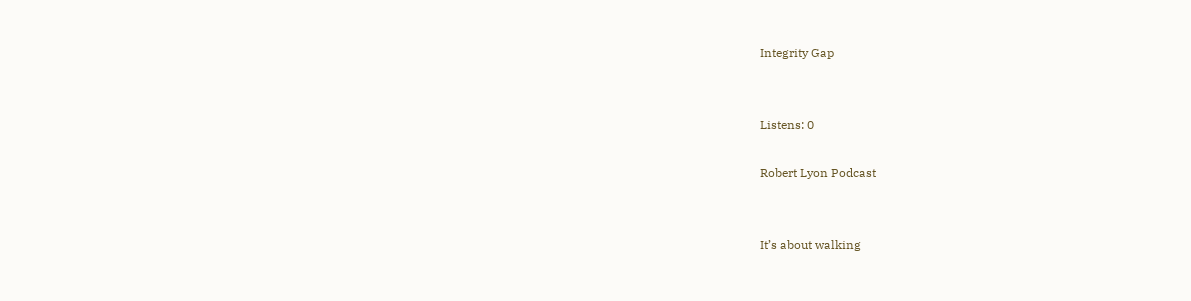Integrity Gap


Listens: 0

Robert Lyon Podcast


It’s about walking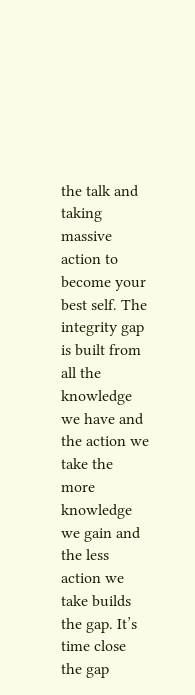the talk and taking massive action to become your best self. The integrity gap is built from all the knowledge we have and the action we take the more knowledge we gain and the less action we take builds the gap. It’s time close the gap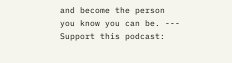and become the person you know you can be. --- Support this podcast: